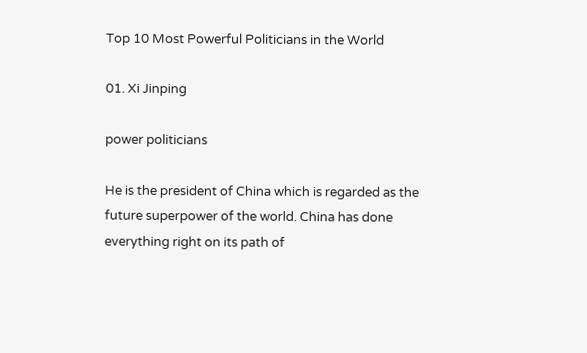Top 10 Most Powerful Politicians in the World

01. Xi Jinping

power politicians

He is the president of China which is regarded as the future superpower of the world. China has done everything right on its path of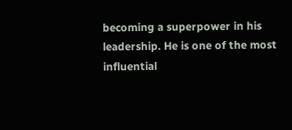becoming a superpower in his leadership. He is one of the most influential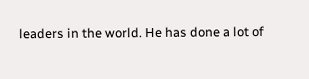leaders in the world. He has done a lot of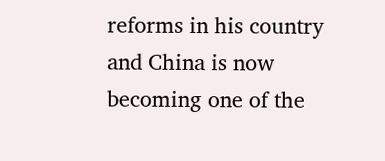reforms in his country and China is now becoming one of the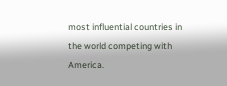most influential countries in the world competing with America.